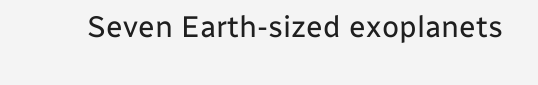Seven Earth-sized exoplanets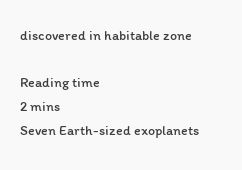discovered in habitable zone

Reading time
2 mins
Seven Earth-sized exoplanets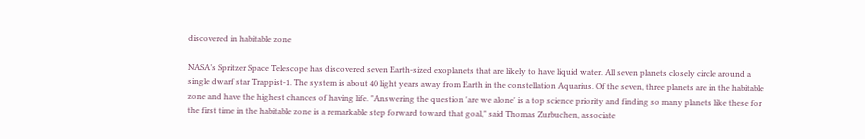discovered in habitable zone

NASA’s Spritzer Space Telescope has discovered seven Earth-sized exoplanets that are likely to have liquid water. All seven planets closely circle around a single dwarf star Trappist-1. The system is about 40 light years away from Earth in the constellation Aquarius. Of the seven, three planets are in the habitable zone and have the highest chances of having life. "Answering the question 'are we alone' is a top science priority and finding so many planets like these for the first time in the habitable zone is a remarkable step forward toward that goal," said Thomas Zurbuchen, associate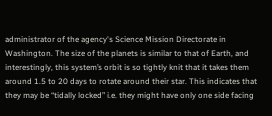administrator of the agency's Science Mission Directorate in Washington. The size of the planets is similar to that of Earth, and interestingly, this system’s orbit is so tightly knit that it takes them around 1.5 to 20 days to rotate around their star. This indicates that they may be “tidally locked” i.e. they might have only one side facing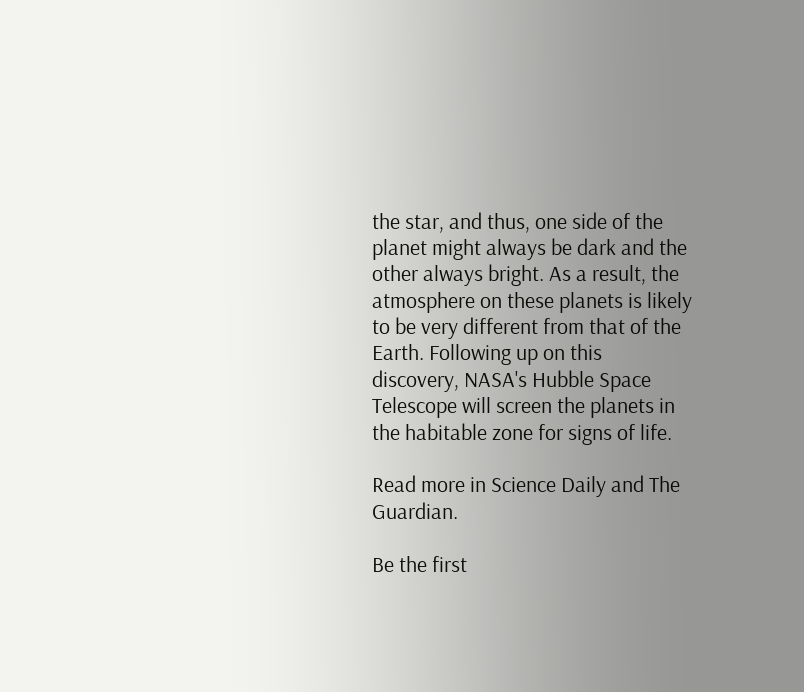the star, and thus, one side of the planet might always be dark and the other always bright. As a result, the atmosphere on these planets is likely to be very different from that of the Earth. Following up on this discovery, NASA's Hubble Space Telescope will screen the planets in the habitable zone for signs of life.

Read more in Science Daily and The Guardian.

Be the first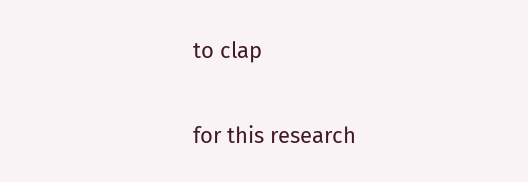to clap

for this research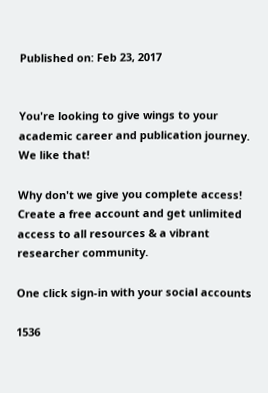Published on: Feb 23, 2017


You're looking to give wings to your academic career and publication journey. We like that!

Why don't we give you complete access! Create a free account and get unlimited access to all resources & a vibrant researcher community.

One click sign-in with your social accounts

1536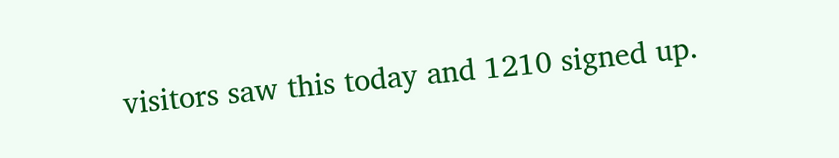visitors saw this today and 1210 signed up.